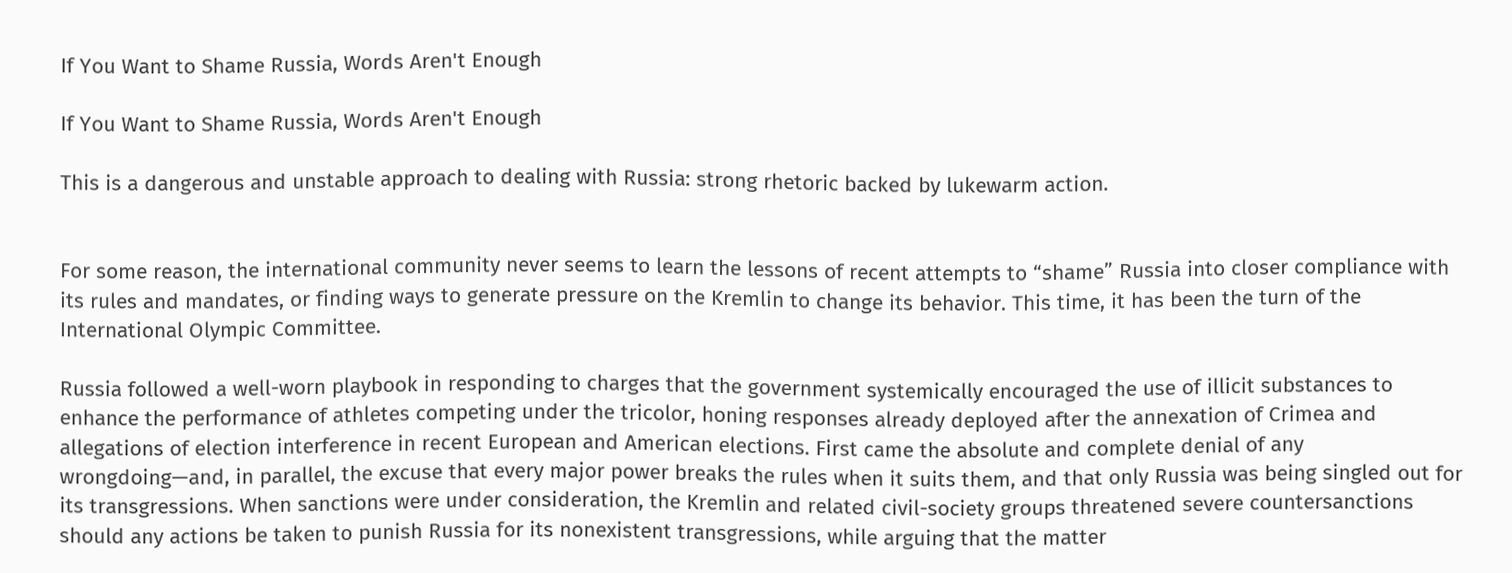If You Want to Shame Russia, Words Aren't Enough

If You Want to Shame Russia, Words Aren't Enough

This is a dangerous and unstable approach to dealing with Russia: strong rhetoric backed by lukewarm action.


For some reason, the international community never seems to learn the lessons of recent attempts to “shame” Russia into closer compliance with its rules and mandates, or finding ways to generate pressure on the Kremlin to change its behavior. This time, it has been the turn of the International Olympic Committee.

Russia followed a well-worn playbook in responding to charges that the government systemically encouraged the use of illicit substances to enhance the performance of athletes competing under the tricolor, honing responses already deployed after the annexation of Crimea and allegations of election interference in recent European and American elections. First came the absolute and complete denial of any wrongdoing—and, in parallel, the excuse that every major power breaks the rules when it suits them, and that only Russia was being singled out for its transgressions. When sanctions were under consideration, the Kremlin and related civil-society groups threatened severe countersanctions should any actions be taken to punish Russia for its nonexistent transgressions, while arguing that the matter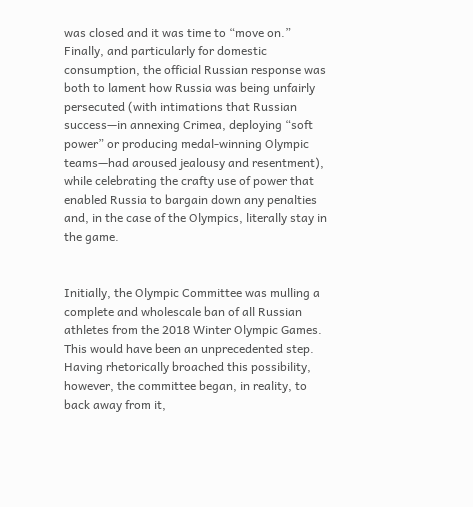was closed and it was time to “move on.” Finally, and particularly for domestic consumption, the official Russian response was both to lament how Russia was being unfairly persecuted (with intimations that Russian success—in annexing Crimea, deploying “soft power” or producing medal-winning Olympic teams—had aroused jealousy and resentment), while celebrating the crafty use of power that enabled Russia to bargain down any penalties and, in the case of the Olympics, literally stay in the game.


Initially, the Olympic Committee was mulling a complete and wholescale ban of all Russian athletes from the 2018 Winter Olympic Games. This would have been an unprecedented step. Having rhetorically broached this possibility, however, the committee began, in reality, to back away from it,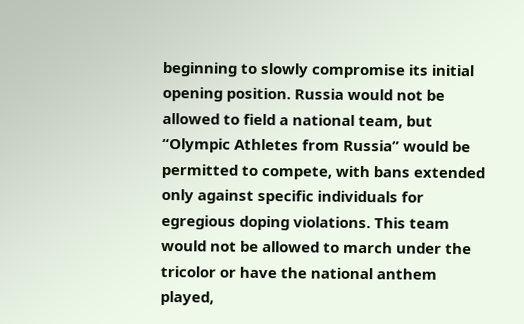beginning to slowly compromise its initial opening position. Russia would not be allowed to field a national team, but “Olympic Athletes from Russia” would be permitted to compete, with bans extended only against specific individuals for egregious doping violations. This team would not be allowed to march under the tricolor or have the national anthem played,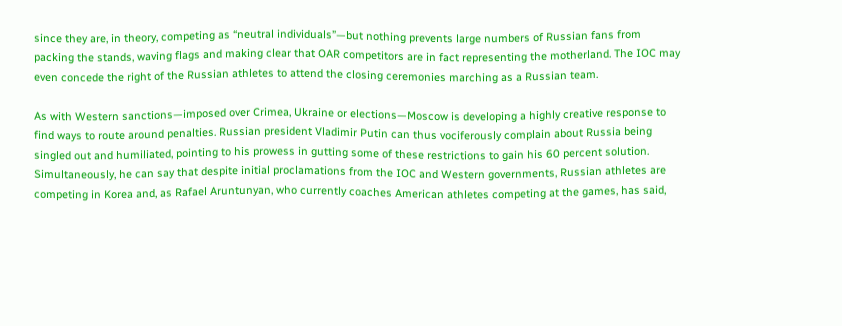since they are, in theory, competing as “neutral individuals”—but nothing prevents large numbers of Russian fans from packing the stands, waving flags and making clear that OAR competitors are in fact representing the motherland. The IOC may even concede the right of the Russian athletes to attend the closing ceremonies marching as a Russian team.

As with Western sanctions—imposed over Crimea, Ukraine or elections—Moscow is developing a highly creative response to find ways to route around penalties. Russian president Vladimir Putin can thus vociferously complain about Russia being singled out and humiliated, pointing to his prowess in gutting some of these restrictions to gain his 60 percent solution. Simultaneously, he can say that despite initial proclamations from the IOC and Western governments, Russian athletes are competing in Korea and, as Rafael Aruntunyan, who currently coaches American athletes competing at the games, has said,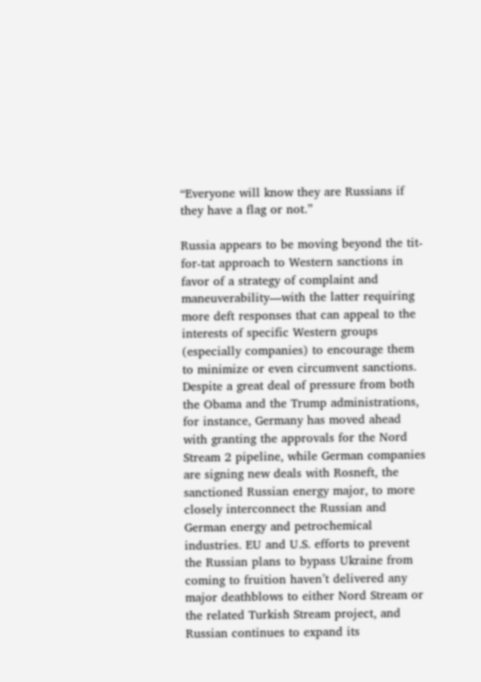“Everyone will know they are Russians if they have a flag or not.”

Russia appears to be moving beyond the tit-for-tat approach to Western sanctions in favor of a strategy of complaint and maneuverability—with the latter requiring more deft responses that can appeal to the interests of specific Western groups (especially companies) to encourage them to minimize or even circumvent sanctions. Despite a great deal of pressure from both the Obama and the Trump administrations, for instance, Germany has moved ahead with granting the approvals for the Nord Stream 2 pipeline, while German companies are signing new deals with Rosneft, the sanctioned Russian energy major, to more closely interconnect the Russian and German energy and petrochemical industries. EU and U.S. efforts to prevent the Russian plans to bypass Ukraine from coming to fruition haven’t delivered any major deathblows to either Nord Stream or the related Turkish Stream project, and Russian continues to expand its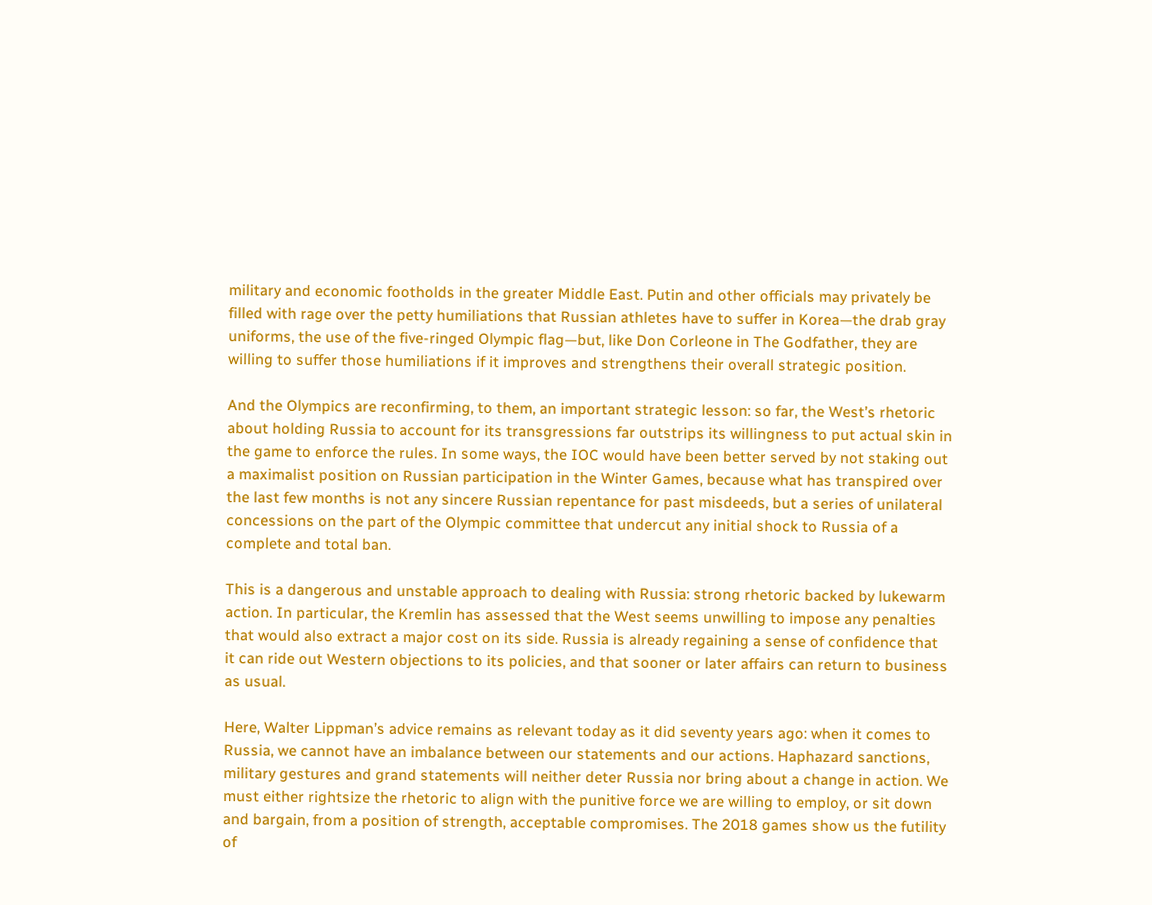military and economic footholds in the greater Middle East. Putin and other officials may privately be filled with rage over the petty humiliations that Russian athletes have to suffer in Korea—the drab gray uniforms, the use of the five-ringed Olympic flag—but, like Don Corleone in The Godfather, they are willing to suffer those humiliations if it improves and strengthens their overall strategic position.

And the Olympics are reconfirming, to them, an important strategic lesson: so far, the West’s rhetoric about holding Russia to account for its transgressions far outstrips its willingness to put actual skin in the game to enforce the rules. In some ways, the IOC would have been better served by not staking out a maximalist position on Russian participation in the Winter Games, because what has transpired over the last few months is not any sincere Russian repentance for past misdeeds, but a series of unilateral concessions on the part of the Olympic committee that undercut any initial shock to Russia of a complete and total ban.

This is a dangerous and unstable approach to dealing with Russia: strong rhetoric backed by lukewarm action. In particular, the Kremlin has assessed that the West seems unwilling to impose any penalties that would also extract a major cost on its side. Russia is already regaining a sense of confidence that it can ride out Western objections to its policies, and that sooner or later affairs can return to business as usual.

Here, Walter Lippman’s advice remains as relevant today as it did seventy years ago: when it comes to Russia, we cannot have an imbalance between our statements and our actions. Haphazard sanctions, military gestures and grand statements will neither deter Russia nor bring about a change in action. We must either rightsize the rhetoric to align with the punitive force we are willing to employ, or sit down and bargain, from a position of strength, acceptable compromises. The 2018 games show us the futility of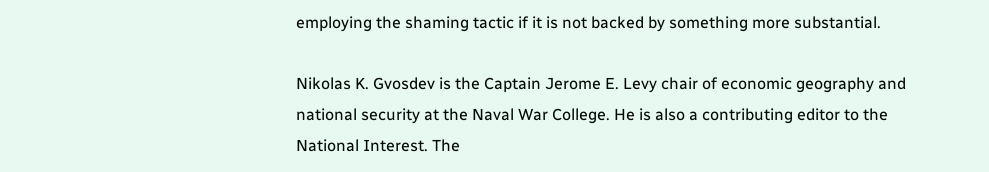employing the shaming tactic if it is not backed by something more substantial.

Nikolas K. Gvosdev is the Captain Jerome E. Levy chair of economic geography and national security at the Naval War College. He is also a contributing editor to the National Interest. The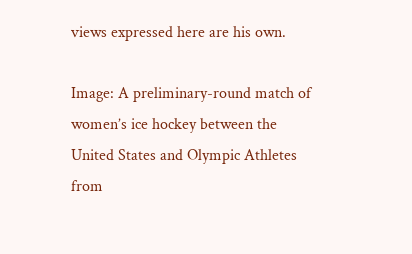views expressed here are his own.

Image: A preliminary-round match of women’s ice hockey between the United States and Olympic Athletes from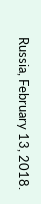Russia, February 13, 2018.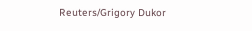Reuters/Grigory Dukor